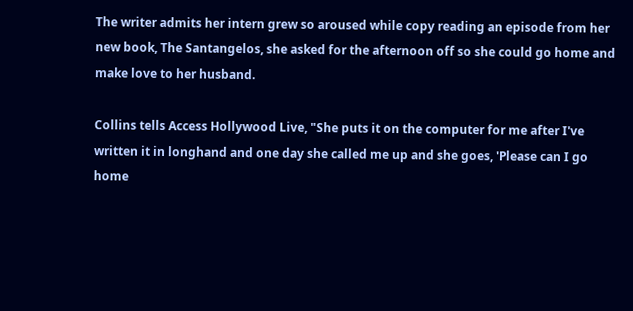The writer admits her intern grew so aroused while copy reading an episode from her new book, The Santangelos, she asked for the afternoon off so she could go home and make love to her husband.

Collins tells Access Hollywood Live, "She puts it on the computer for me after I've written it in longhand and one day she called me up and she goes, 'Please can I go home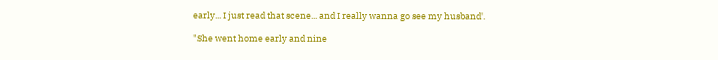early... I just read that scene... and I really wanna go see my husband'.

"She went home early and nine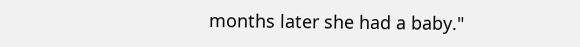months later she had a baby."